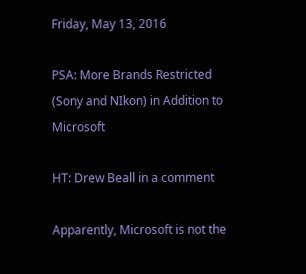Friday, May 13, 2016

PSA: More Brands Restricted (Sony and NIkon) in Addition to Microsoft

HT: Drew Beall in a comment

Apparently, Microsoft is not the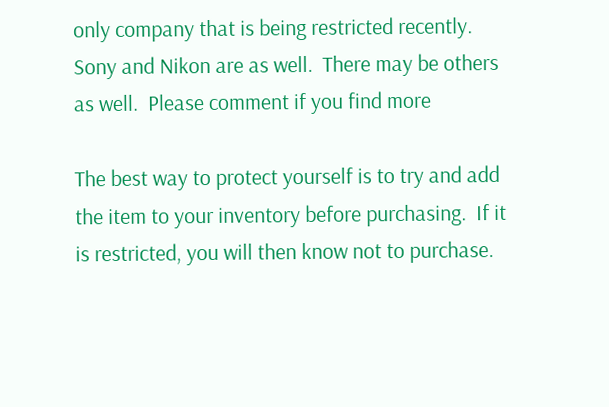only company that is being restricted recently.  Sony and Nikon are as well.  There may be others as well.  Please comment if you find more

The best way to protect yourself is to try and add the item to your inventory before purchasing.  If it is restricted, you will then know not to purchase.